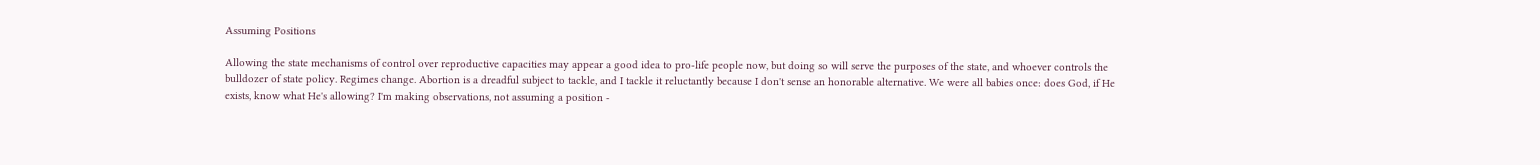Assuming Positions

Allowing the state mechanisms of control over reproductive capacities may appear a good idea to pro-life people now, but doing so will serve the purposes of the state, and whoever controls the bulldozer of state policy. Regimes change. Abortion is a dreadful subject to tackle, and I tackle it reluctantly because I don't sense an honorable alternative. We were all babies once: does God, if He exists, know what He's allowing? I'm making observations, not assuming a position -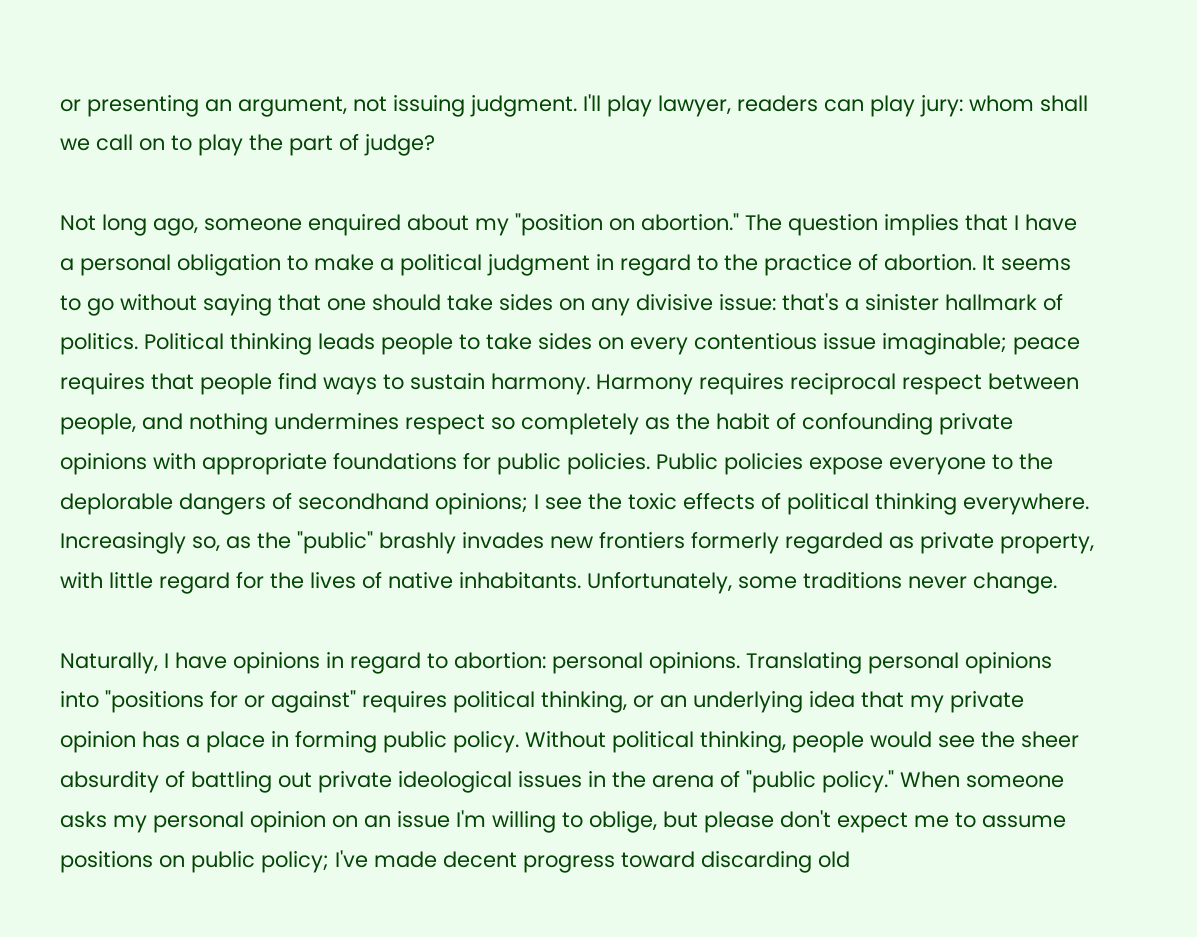or presenting an argument, not issuing judgment. I'll play lawyer, readers can play jury: whom shall we call on to play the part of judge?

Not long ago, someone enquired about my "position on abortion." The question implies that I have a personal obligation to make a political judgment in regard to the practice of abortion. It seems to go without saying that one should take sides on any divisive issue: that's a sinister hallmark of politics. Political thinking leads people to take sides on every contentious issue imaginable; peace requires that people find ways to sustain harmony. Harmony requires reciprocal respect between people, and nothing undermines respect so completely as the habit of confounding private opinions with appropriate foundations for public policies. Public policies expose everyone to the deplorable dangers of secondhand opinions; I see the toxic effects of political thinking everywhere. Increasingly so, as the "public" brashly invades new frontiers formerly regarded as private property, with little regard for the lives of native inhabitants. Unfortunately, some traditions never change.

Naturally, I have opinions in regard to abortion: personal opinions. Translating personal opinions into "positions for or against" requires political thinking, or an underlying idea that my private opinion has a place in forming public policy. Without political thinking, people would see the sheer absurdity of battling out private ideological issues in the arena of "public policy." When someone asks my personal opinion on an issue I'm willing to oblige, but please don't expect me to assume positions on public policy; I've made decent progress toward discarding old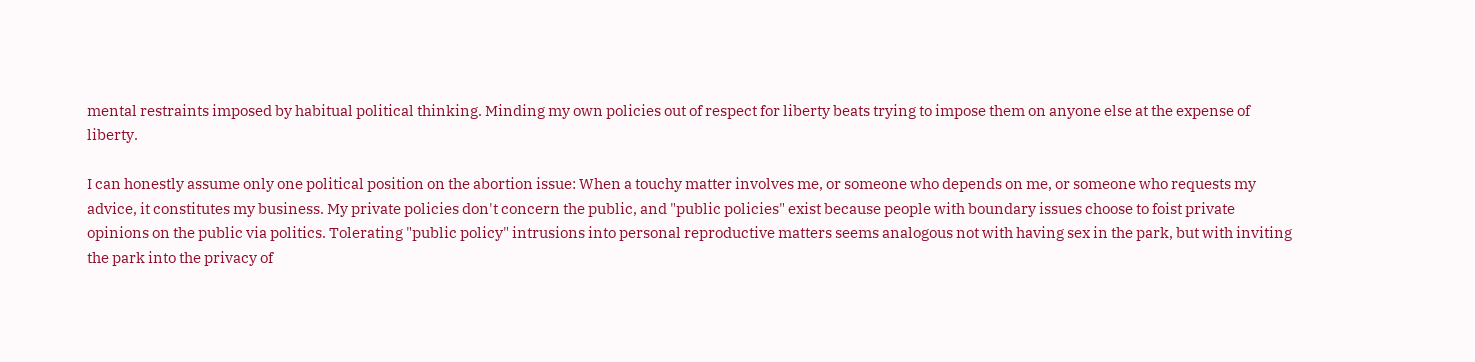mental restraints imposed by habitual political thinking. Minding my own policies out of respect for liberty beats trying to impose them on anyone else at the expense of liberty.

I can honestly assume only one political position on the abortion issue: When a touchy matter involves me, or someone who depends on me, or someone who requests my advice, it constitutes my business. My private policies don't concern the public, and "public policies" exist because people with boundary issues choose to foist private opinions on the public via politics. Tolerating "public policy" intrusions into personal reproductive matters seems analogous not with having sex in the park, but with inviting the park into the privacy of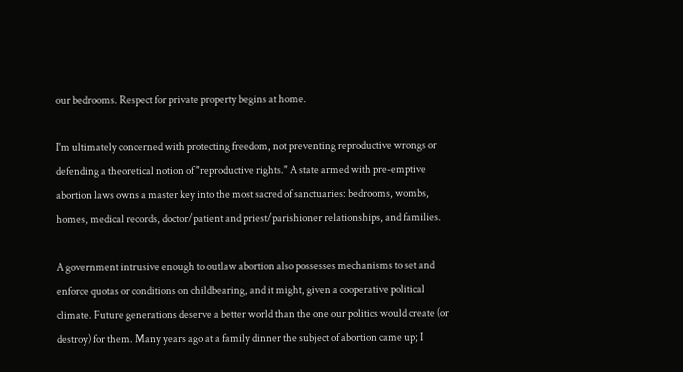our bedrooms. Respect for private property begins at home.

I'm ultimately concerned with protecting freedom, not preventing reproductive wrongs or defending a theoretical notion of "reproductive rights." A state armed with pre-emptive abortion laws owns a master key into the most sacred of sanctuaries: bedrooms, wombs, homes, medical records, doctor/patient and priest/parishioner relationships, and families.

A government intrusive enough to outlaw abortion also possesses mechanisms to set and enforce quotas or conditions on childbearing, and it might, given a cooperative political climate. Future generations deserve a better world than the one our politics would create (or destroy) for them. Many years ago at a family dinner the subject of abortion came up; I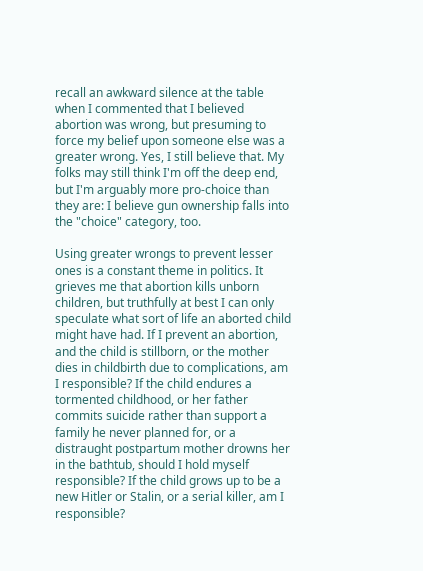recall an awkward silence at the table when I commented that I believed abortion was wrong, but presuming to force my belief upon someone else was a greater wrong. Yes, I still believe that. My folks may still think I'm off the deep end, but I'm arguably more pro-choice than they are: I believe gun ownership falls into the "choice" category, too.

Using greater wrongs to prevent lesser ones is a constant theme in politics. It grieves me that abortion kills unborn children, but truthfully at best I can only speculate what sort of life an aborted child might have had. If I prevent an abortion, and the child is stillborn, or the mother dies in childbirth due to complications, am I responsible? If the child endures a tormented childhood, or her father commits suicide rather than support a family he never planned for, or a distraught postpartum mother drowns her in the bathtub, should I hold myself responsible? If the child grows up to be a new Hitler or Stalin, or a serial killer, am I responsible?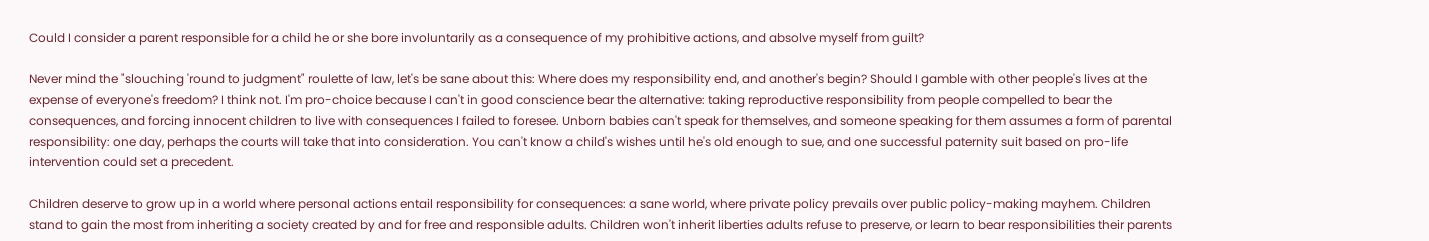Could I consider a parent responsible for a child he or she bore involuntarily as a consequence of my prohibitive actions, and absolve myself from guilt?

Never mind the "slouching 'round to judgment" roulette of law, let's be sane about this: Where does my responsibility end, and another's begin? Should I gamble with other people's lives at the expense of everyone's freedom? I think not. I'm pro-choice because I can't in good conscience bear the alternative: taking reproductive responsibility from people compelled to bear the consequences, and forcing innocent children to live with consequences I failed to foresee. Unborn babies can't speak for themselves, and someone speaking for them assumes a form of parental responsibility: one day, perhaps the courts will take that into consideration. You can't know a child's wishes until he's old enough to sue, and one successful paternity suit based on pro-life intervention could set a precedent.

Children deserve to grow up in a world where personal actions entail responsibility for consequences: a sane world, where private policy prevails over public policy-making mayhem. Children stand to gain the most from inheriting a society created by and for free and responsible adults. Children won't inherit liberties adults refuse to preserve, or learn to bear responsibilities their parents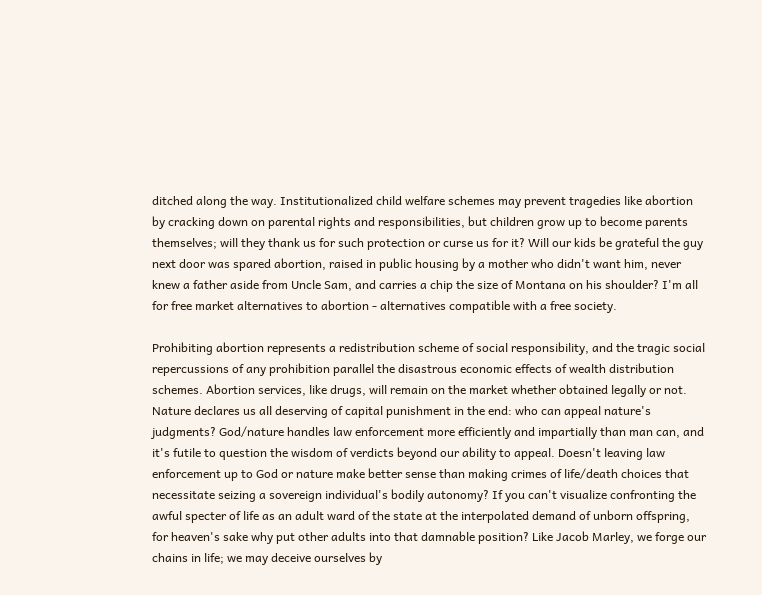ditched along the way. Institutionalized child welfare schemes may prevent tragedies like abortion by cracking down on parental rights and responsibilities, but children grow up to become parents themselves; will they thank us for such protection or curse us for it? Will our kids be grateful the guy next door was spared abortion, raised in public housing by a mother who didn't want him, never knew a father aside from Uncle Sam, and carries a chip the size of Montana on his shoulder? I'm all for free market alternatives to abortion - alternatives compatible with a free society.

Prohibiting abortion represents a redistribution scheme of social responsibility, and the tragic social repercussions of any prohibition parallel the disastrous economic effects of wealth distribution schemes. Abortion services, like drugs, will remain on the market whether obtained legally or not. Nature declares us all deserving of capital punishment in the end: who can appeal nature's judgments? God/nature handles law enforcement more efficiently and impartially than man can, and it's futile to question the wisdom of verdicts beyond our ability to appeal. Doesn't leaving law enforcement up to God or nature make better sense than making crimes of life/death choices that necessitate seizing a sovereign individual's bodily autonomy? If you can't visualize confronting the awful specter of life as an adult ward of the state at the interpolated demand of unborn offspring, for heaven's sake why put other adults into that damnable position? Like Jacob Marley, we forge our chains in life; we may deceive ourselves by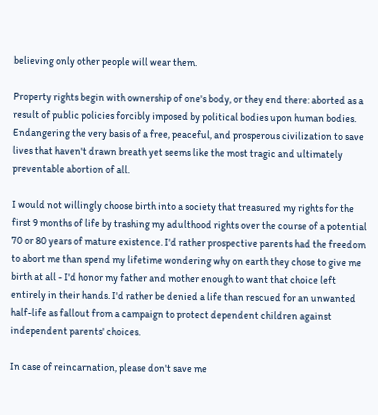believing only other people will wear them.

Property rights begin with ownership of one's body, or they end there: aborted as a result of public policies forcibly imposed by political bodies upon human bodies. Endangering the very basis of a free, peaceful, and prosperous civilization to save lives that haven't drawn breath yet seems like the most tragic and ultimately preventable abortion of all.

I would not willingly choose birth into a society that treasured my rights for the first 9 months of life by trashing my adulthood rights over the course of a potential 70 or 80 years of mature existence. I'd rather prospective parents had the freedom to abort me than spend my lifetime wondering why on earth they chose to give me birth at all - I'd honor my father and mother enough to want that choice left entirely in their hands. I'd rather be denied a life than rescued for an unwanted half-life as fallout from a campaign to protect dependent children against independent parents' choices.

In case of reincarnation, please don't save me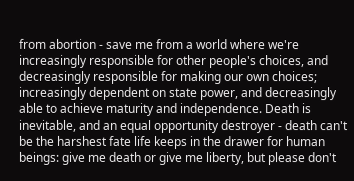from abortion - save me from a world where we're increasingly responsible for other people's choices, and decreasingly responsible for making our own choices; increasingly dependent on state power, and decreasingly able to achieve maturity and independence. Death is inevitable, and an equal opportunity destroyer - death can't be the harshest fate life keeps in the drawer for human beings: give me death or give me liberty, but please don't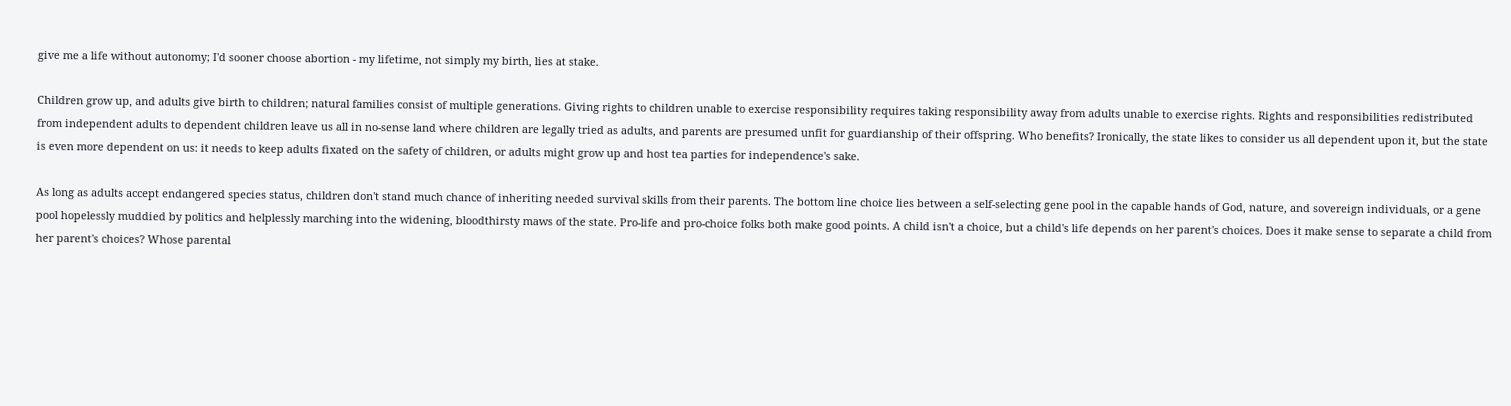give me a life without autonomy; I'd sooner choose abortion - my lifetime, not simply my birth, lies at stake.

Children grow up, and adults give birth to children; natural families consist of multiple generations. Giving rights to children unable to exercise responsibility requires taking responsibility away from adults unable to exercise rights. Rights and responsibilities redistributed from independent adults to dependent children leave us all in no-sense land where children are legally tried as adults, and parents are presumed unfit for guardianship of their offspring. Who benefits? Ironically, the state likes to consider us all dependent upon it, but the state is even more dependent on us: it needs to keep adults fixated on the safety of children, or adults might grow up and host tea parties for independence's sake.

As long as adults accept endangered species status, children don't stand much chance of inheriting needed survival skills from their parents. The bottom line choice lies between a self-selecting gene pool in the capable hands of God, nature, and sovereign individuals, or a gene pool hopelessly muddied by politics and helplessly marching into the widening, bloodthirsty maws of the state. Pro-life and pro-choice folks both make good points. A child isn't a choice, but a child's life depends on her parent's choices. Does it make sense to separate a child from her parent's choices? Whose parental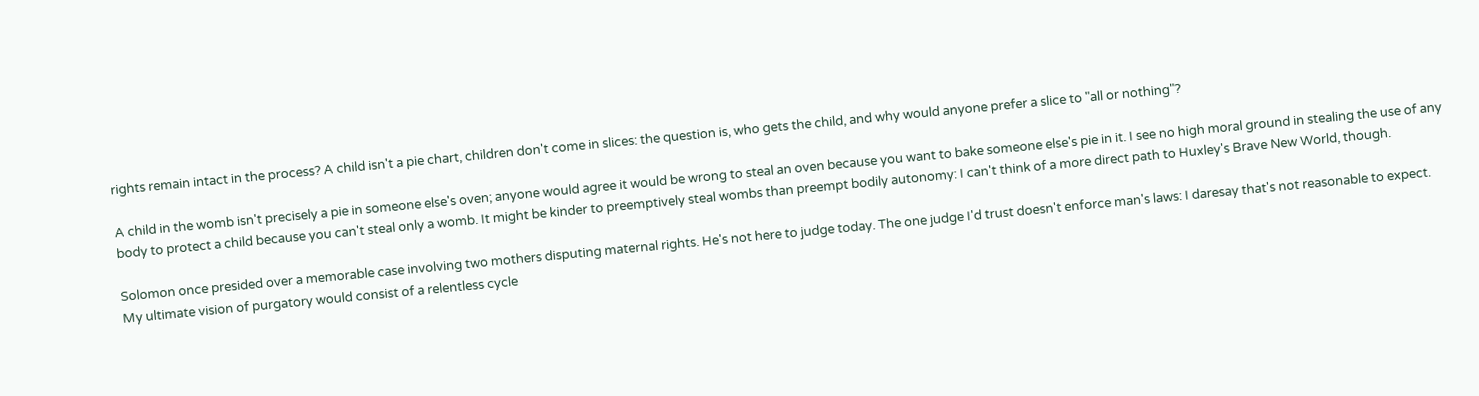rights remain intact in the process? A child isn't a pie chart, children don't come in slices: the question is, who gets the child, and why would anyone prefer a slice to "all or nothing"?

A child in the womb isn't precisely a pie in someone else's oven; anyone would agree it would be wrong to steal an oven because you want to bake someone else's pie in it. I see no high moral ground in stealing the use of any body to protect a child because you can't steal only a womb. It might be kinder to preemptively steal wombs than preempt bodily autonomy: I can't think of a more direct path to Huxley's Brave New World, though.

Solomon once presided over a memorable case involving two mothers disputing maternal rights. He's not here to judge today. The one judge I'd trust doesn't enforce man's laws: I daresay that's not reasonable to expect. My ultimate vision of purgatory would consist of a relentless cycle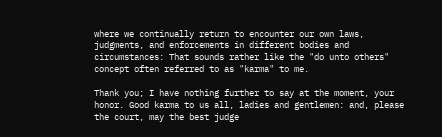where we continually return to encounter our own laws, judgments, and enforcements in different bodies and circumstances: That sounds rather like the "do unto others" concept often referred to as "karma" to me.

Thank you; I have nothing further to say at the moment, your honor. Good karma to us all, ladies and gentlemen: and, please the court, may the best judge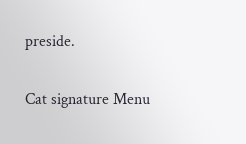preside.

Cat signature Menu